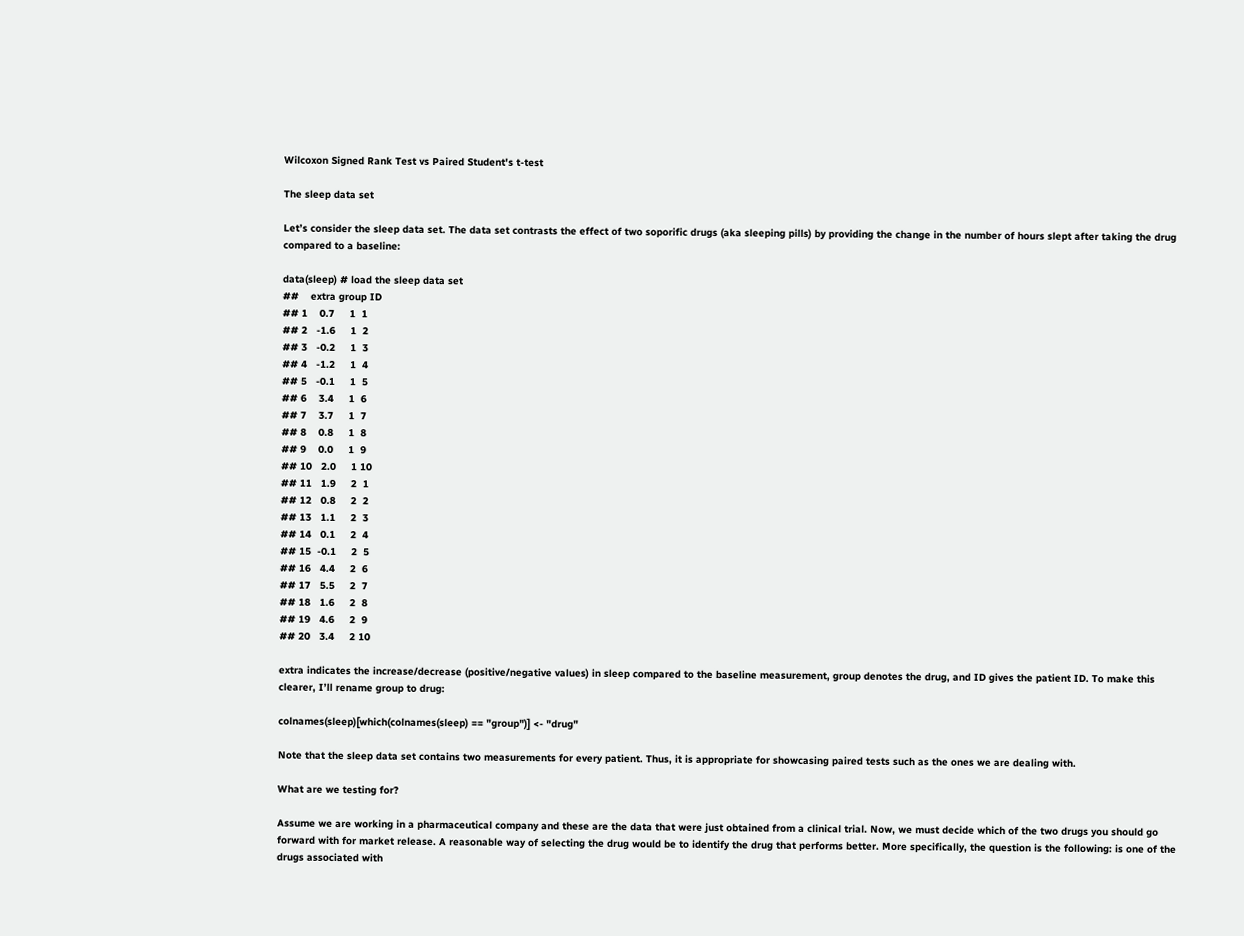Wilcoxon Signed Rank Test vs Paired Student's t-test

The sleep data set

Let’s consider the sleep data set. The data set contrasts the effect of two soporific drugs (aka sleeping pills) by providing the change in the number of hours slept after taking the drug compared to a baseline:

data(sleep) # load the sleep data set
##    extra group ID
## 1    0.7     1  1
## 2   -1.6     1  2
## 3   -0.2     1  3
## 4   -1.2     1  4
## 5   -0.1     1  5
## 6    3.4     1  6
## 7    3.7     1  7
## 8    0.8     1  8
## 9    0.0     1  9
## 10   2.0     1 10
## 11   1.9     2  1
## 12   0.8     2  2
## 13   1.1     2  3
## 14   0.1     2  4
## 15  -0.1     2  5
## 16   4.4     2  6
## 17   5.5     2  7
## 18   1.6     2  8
## 19   4.6     2  9
## 20   3.4     2 10

extra indicates the increase/decrease (positive/negative values) in sleep compared to the baseline measurement, group denotes the drug, and ID gives the patient ID. To make this clearer, I’ll rename group to drug:

colnames(sleep)[which(colnames(sleep) == "group")] <- "drug"

Note that the sleep data set contains two measurements for every patient. Thus, it is appropriate for showcasing paired tests such as the ones we are dealing with.

What are we testing for?

Assume we are working in a pharmaceutical company and these are the data that were just obtained from a clinical trial. Now, we must decide which of the two drugs you should go forward with for market release. A reasonable way of selecting the drug would be to identify the drug that performs better. More specifically, the question is the following: is one of the drugs associated with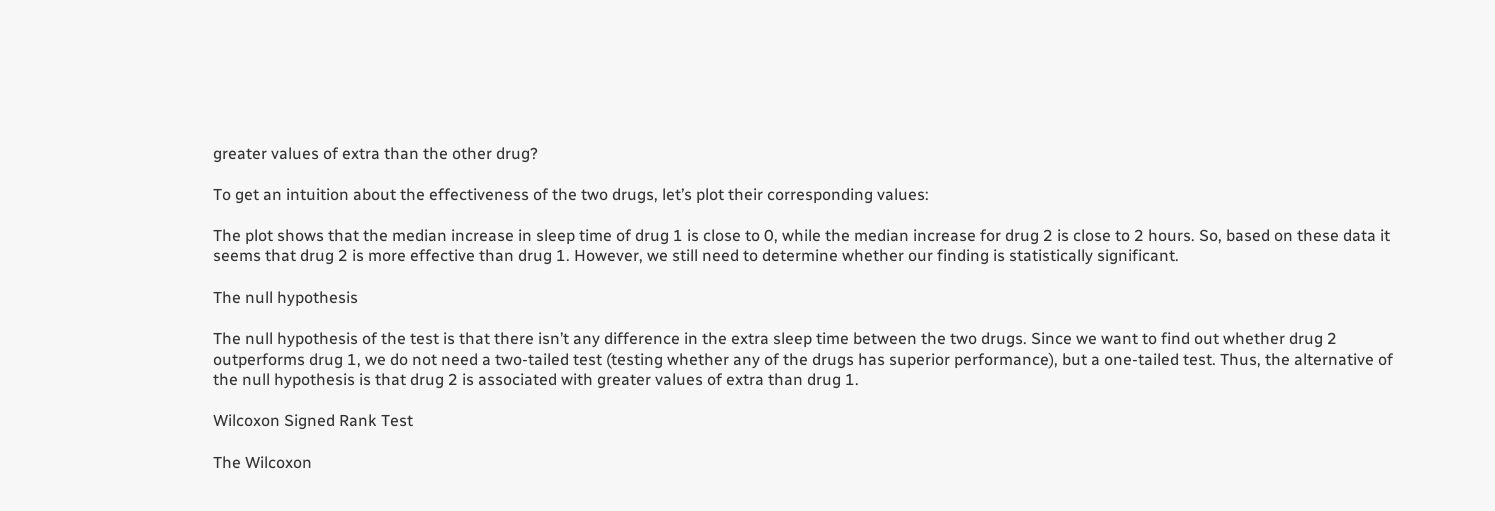greater values of extra than the other drug?

To get an intuition about the effectiveness of the two drugs, let’s plot their corresponding values:

The plot shows that the median increase in sleep time of drug 1 is close to 0, while the median increase for drug 2 is close to 2 hours. So, based on these data it seems that drug 2 is more effective than drug 1. However, we still need to determine whether our finding is statistically significant.

The null hypothesis

The null hypothesis of the test is that there isn’t any difference in the extra sleep time between the two drugs. Since we want to find out whether drug 2 outperforms drug 1, we do not need a two-tailed test (testing whether any of the drugs has superior performance), but a one-tailed test. Thus, the alternative of the null hypothesis is that drug 2 is associated with greater values of extra than drug 1.

Wilcoxon Signed Rank Test

The Wilcoxon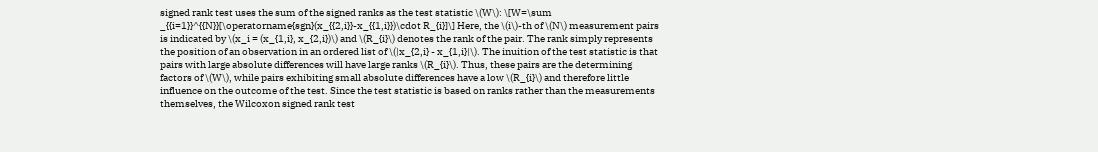signed rank test uses the sum of the signed ranks as the test statistic \(W\): \[W=\sum _{{i=1}}^{{N}}[\operatorname{sgn}(x_{{2,i}}-x_{{1,i}})\cdot R_{i}]\] Here, the \(i\)-th of \(N\) measurement pairs is indicated by \(x_i = (x_{1,i}, x_{2,i})\) and \(R_{i}\) denotes the rank of the pair. The rank simply represents the position of an observation in an ordered list of \(|x_{2,i} - x_{1,i}|\). The inuition of the test statistic is that pairs with large absolute differences will have large ranks \(R_{i}\). Thus, these pairs are the determining factors of \(W\), while pairs exhibiting small absolute differences have a low \(R_{i}\) and therefore little influence on the outcome of the test. Since the test statistic is based on ranks rather than the measurements themselves, the Wilcoxon signed rank test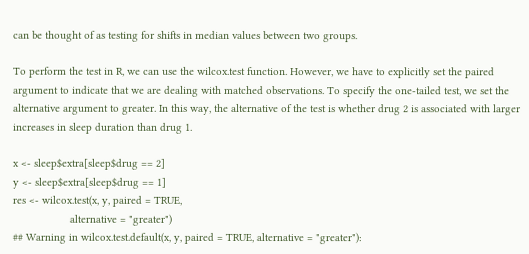can be thought of as testing for shifts in median values between two groups.

To perform the test in R, we can use the wilcox.test function. However, we have to explicitly set the paired argument to indicate that we are dealing with matched observations. To specify the one-tailed test, we set the alternative argument to greater. In this way, the alternative of the test is whether drug 2 is associated with larger increases in sleep duration than drug 1.

x <- sleep$extra[sleep$drug == 2]
y <- sleep$extra[sleep$drug == 1]
res <- wilcox.test(x, y, paired = TRUE,
                   alternative = "greater")
## Warning in wilcox.test.default(x, y, paired = TRUE, alternative = "greater"):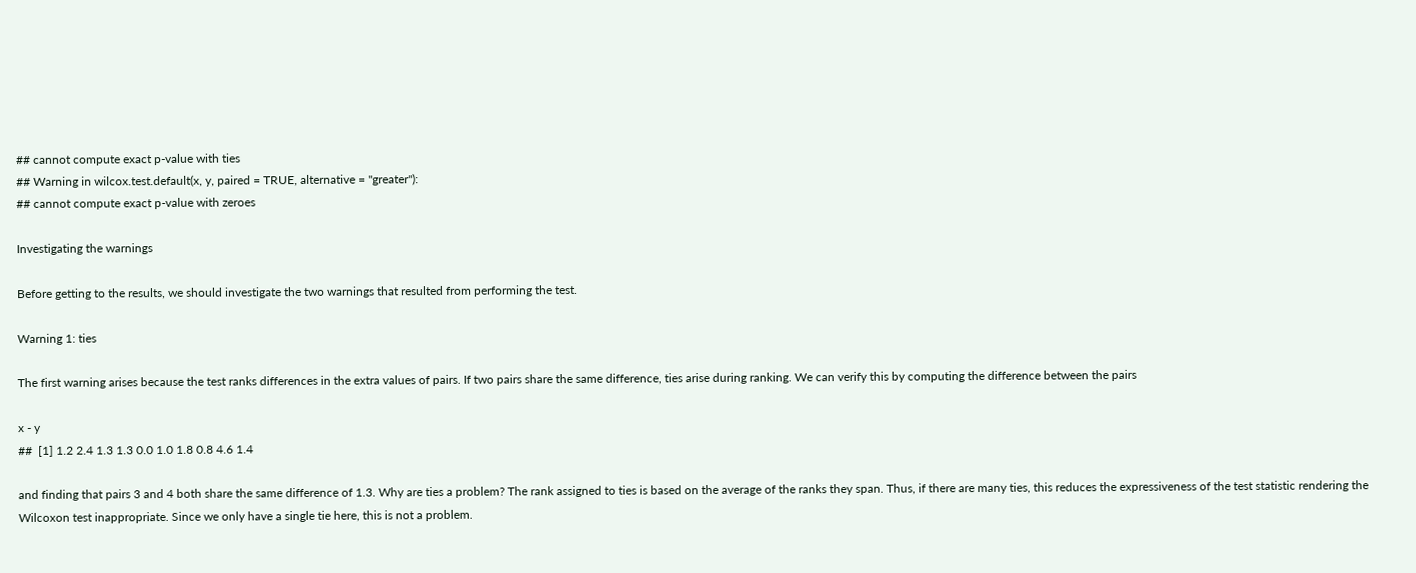## cannot compute exact p-value with ties
## Warning in wilcox.test.default(x, y, paired = TRUE, alternative = "greater"):
## cannot compute exact p-value with zeroes

Investigating the warnings

Before getting to the results, we should investigate the two warnings that resulted from performing the test.

Warning 1: ties

The first warning arises because the test ranks differences in the extra values of pairs. If two pairs share the same difference, ties arise during ranking. We can verify this by computing the difference between the pairs

x - y
##  [1] 1.2 2.4 1.3 1.3 0.0 1.0 1.8 0.8 4.6 1.4

and finding that pairs 3 and 4 both share the same difference of 1.3. Why are ties a problem? The rank assigned to ties is based on the average of the ranks they span. Thus, if there are many ties, this reduces the expressiveness of the test statistic rendering the Wilcoxon test inappropriate. Since we only have a single tie here, this is not a problem.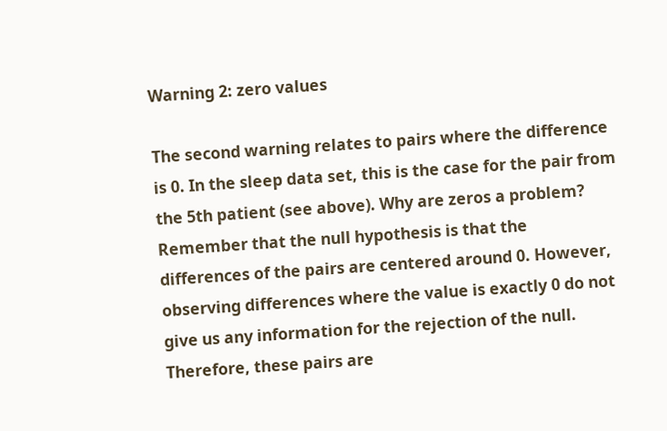Warning 2: zero values

The second warning relates to pairs where the difference is 0. In the sleep data set, this is the case for the pair from the 5th patient (see above). Why are zeros a problem? Remember that the null hypothesis is that the differences of the pairs are centered around 0. However, observing differences where the value is exactly 0 do not give us any information for the rejection of the null. Therefore, these pairs are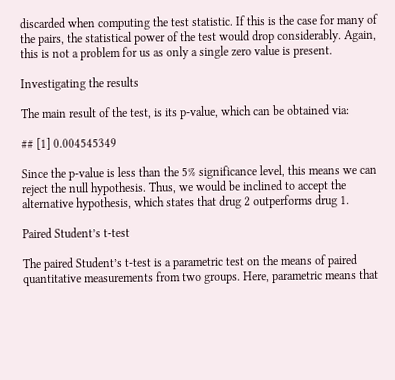discarded when computing the test statistic. If this is the case for many of the pairs, the statistical power of the test would drop considerably. Again, this is not a problem for us as only a single zero value is present.

Investigating the results

The main result of the test, is its p-value, which can be obtained via:

## [1] 0.004545349

Since the p-value is less than the 5% significance level, this means we can reject the null hypothesis. Thus, we would be inclined to accept the alternative hypothesis, which states that drug 2 outperforms drug 1.

Paired Student’s t-test

The paired Student’s t-test is a parametric test on the means of paired quantitative measurements from two groups. Here, parametric means that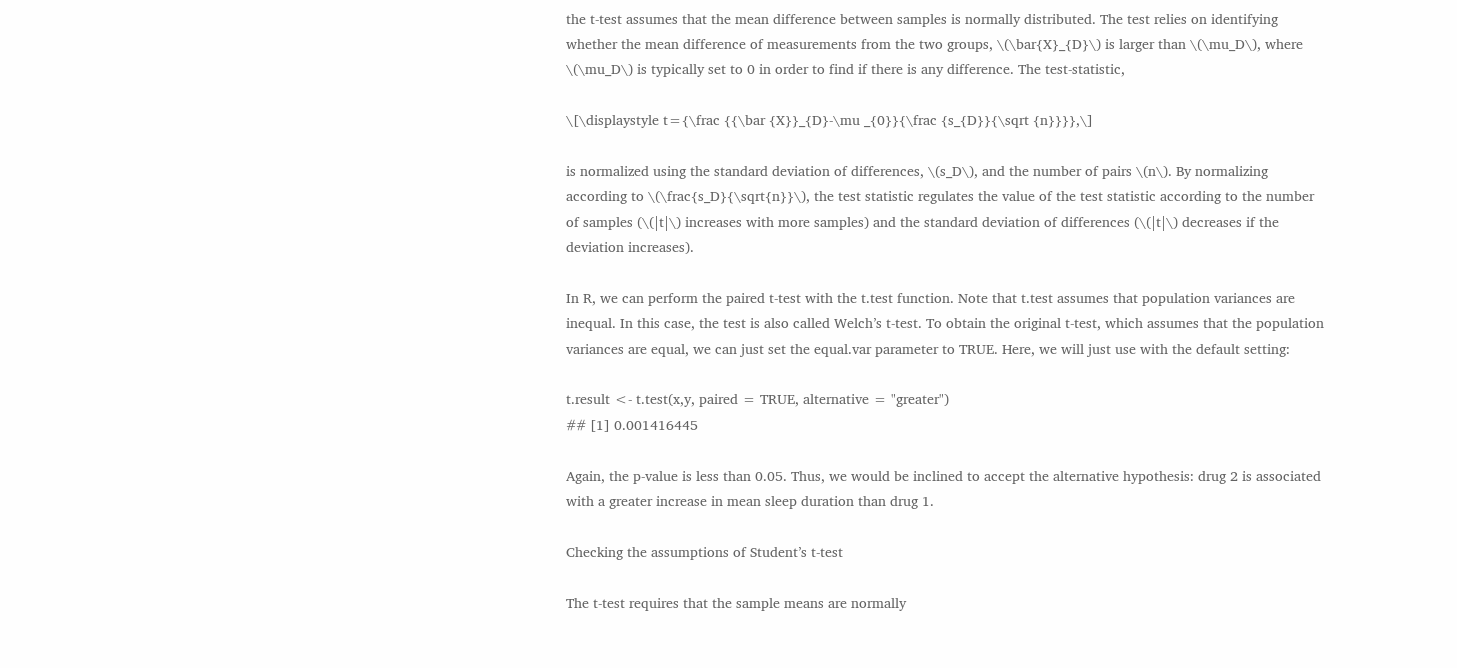the t-test assumes that the mean difference between samples is normally distributed. The test relies on identifying whether the mean difference of measurements from the two groups, \(\bar{X}_{D}\) is larger than \(\mu_D\), where \(\mu_D\) is typically set to 0 in order to find if there is any difference. The test-statistic,

\[\displaystyle t={\frac {{\bar {X}}_{D}-\mu _{0}}{\frac {s_{D}}{\sqrt {n}}}},\]

is normalized using the standard deviation of differences, \(s_D\), and the number of pairs \(n\). By normalizing according to \(\frac{s_D}{\sqrt{n}}\), the test statistic regulates the value of the test statistic according to the number of samples (\(|t|\) increases with more samples) and the standard deviation of differences (\(|t|\) decreases if the deviation increases).

In R, we can perform the paired t-test with the t.test function. Note that t.test assumes that population variances are inequal. In this case, the test is also called Welch’s t-test. To obtain the original t-test, which assumes that the population variances are equal, we can just set the equal.var parameter to TRUE. Here, we will just use with the default setting:

t.result <- t.test(x,y, paired = TRUE, alternative = "greater")
## [1] 0.001416445

Again, the p-value is less than 0.05. Thus, we would be inclined to accept the alternative hypothesis: drug 2 is associated with a greater increase in mean sleep duration than drug 1.

Checking the assumptions of Student’s t-test

The t-test requires that the sample means are normally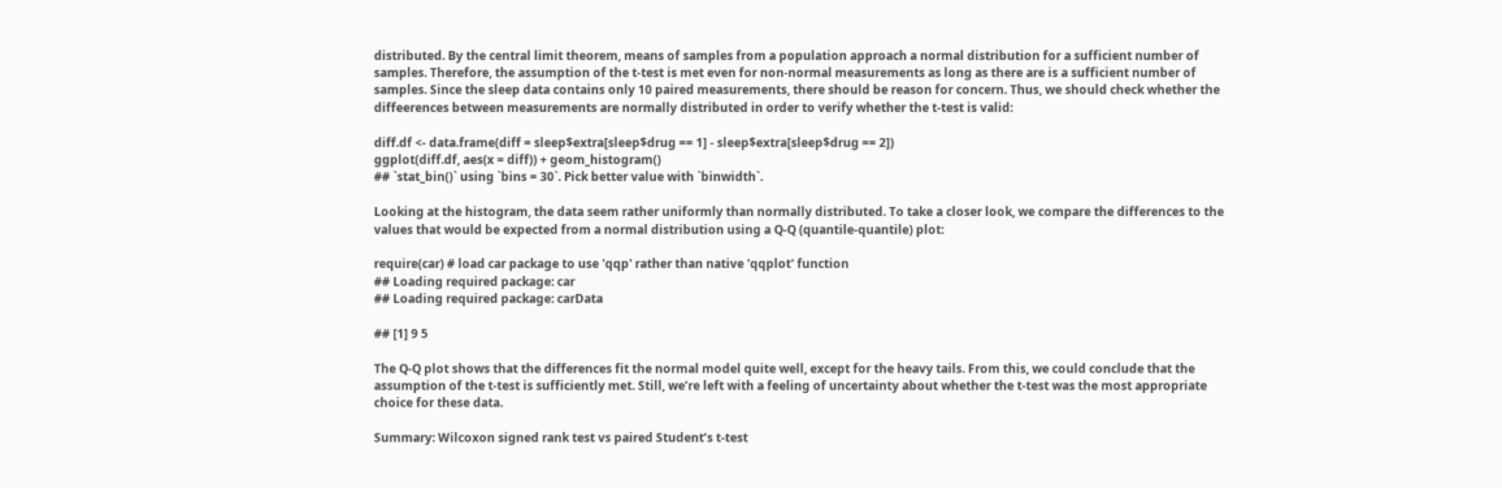distributed. By the central limit theorem, means of samples from a population approach a normal distribution for a sufficient number of samples. Therefore, the assumption of the t-test is met even for non-normal measurements as long as there are is a sufficient number of samples. Since the sleep data contains only 10 paired measurements, there should be reason for concern. Thus, we should check whether the diffeerences between measurements are normally distributed in order to verify whether the t-test is valid:

diff.df <- data.frame(diff = sleep$extra[sleep$drug == 1] - sleep$extra[sleep$drug == 2])
ggplot(diff.df, aes(x = diff)) + geom_histogram()
## `stat_bin()` using `bins = 30`. Pick better value with `binwidth`.

Looking at the histogram, the data seem rather uniformly than normally distributed. To take a closer look, we compare the differences to the values that would be expected from a normal distribution using a Q-Q (quantile-quantile) plot:

require(car) # load car package to use 'qqp' rather than native 'qqplot' function
## Loading required package: car
## Loading required package: carData

## [1] 9 5

The Q-Q plot shows that the differences fit the normal model quite well, except for the heavy tails. From this, we could conclude that the assumption of the t-test is sufficiently met. Still, we’re left with a feeling of uncertainty about whether the t-test was the most appropriate choice for these data.

Summary: Wilcoxon signed rank test vs paired Student’s t-test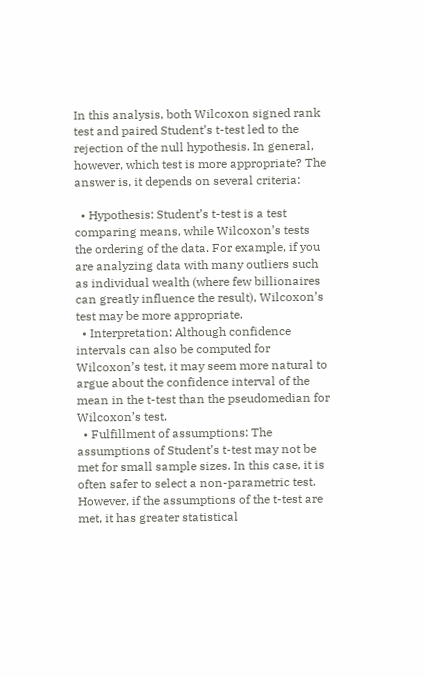In this analysis, both Wilcoxon signed rank test and paired Student’s t-test led to the rejection of the null hypothesis. In general, however, which test is more appropriate? The answer is, it depends on several criteria:

  • Hypothesis: Student’s t-test is a test comparing means, while Wilcoxon’s tests the ordering of the data. For example, if you are analyzing data with many outliers such as individual wealth (where few billionaires can greatly influence the result), Wilcoxon’s test may be more appropriate.
  • Interpretation: Although confidence intervals can also be computed for Wilcoxon’s test, it may seem more natural to argue about the confidence interval of the mean in the t-test than the pseudomedian for Wilcoxon’s test.
  • Fulfillment of assumptions: The assumptions of Student’s t-test may not be met for small sample sizes. In this case, it is often safer to select a non-parametric test. However, if the assumptions of the t-test are met, it has greater statistical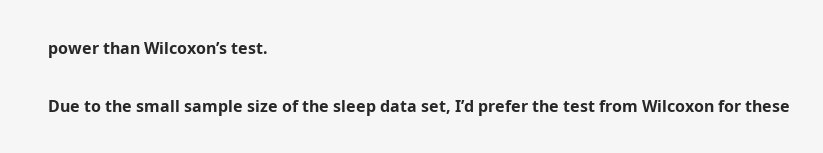power than Wilcoxon’s test.

Due to the small sample size of the sleep data set, I’d prefer the test from Wilcoxon for these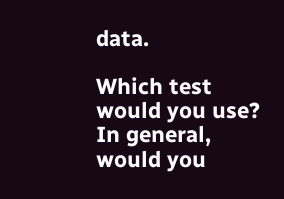data.

Which test would you use? In general, would you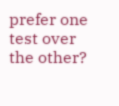prefer one test over the other?